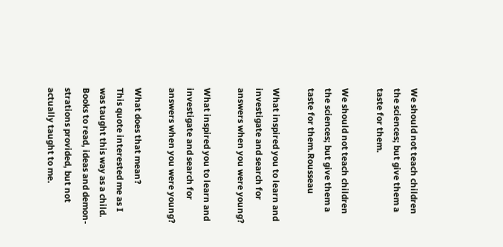We should not teach children the sciences; but give them a taste for them.

We should not teach children the sciences; but give them a taste for them.Rousseau

What inspired you to learn and investigate and search for answers when you were young?

What inspired you to learn and investigate and search for answers when you were young?

What does that mean?
This quote interested me as I was taught this way as a child. Books to read, ideas and demon-strations provided, but not actually taught to me.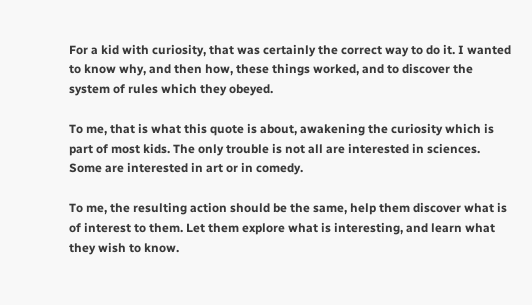For a kid with curiosity, that was certainly the correct way to do it. I wanted to know why, and then how, these things worked, and to discover the system of rules which they obeyed.

To me, that is what this quote is about, awakening the curiosity which is part of most kids. The only trouble is not all are interested in sciences. Some are interested in art or in comedy.

To me, the resulting action should be the same, help them discover what is of interest to them. Let them explore what is interesting, and learn what they wish to know.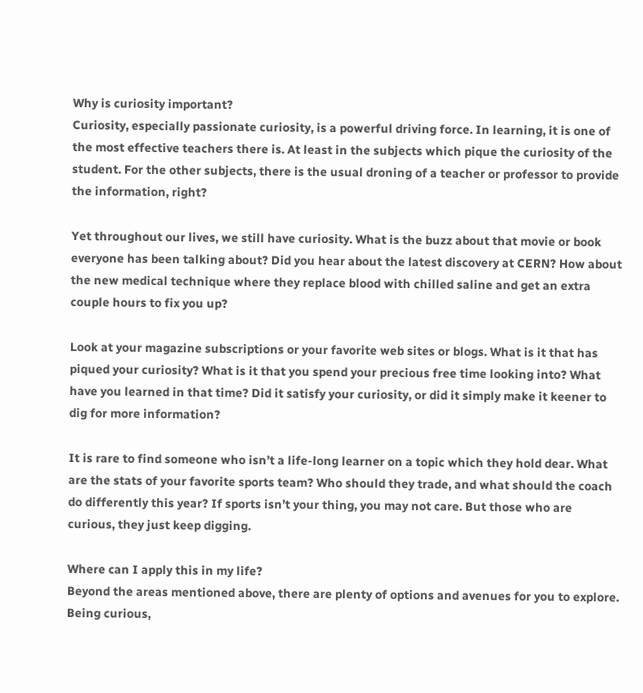Why is curiosity important?
Curiosity, especially passionate curiosity, is a powerful driving force. In learning, it is one of the most effective teachers there is. At least in the subjects which pique the curiosity of the student. For the other subjects, there is the usual droning of a teacher or professor to provide the information, right?

Yet throughout our lives, we still have curiosity. What is the buzz about that movie or book everyone has been talking about? Did you hear about the latest discovery at CERN? How about the new medical technique where they replace blood with chilled saline and get an extra couple hours to fix you up?

Look at your magazine subscriptions or your favorite web sites or blogs. What is it that has piqued your curiosity? What is it that you spend your precious free time looking into? What have you learned in that time? Did it satisfy your curiosity, or did it simply make it keener to dig for more information?

It is rare to find someone who isn’t a life-long learner on a topic which they hold dear. What are the stats of your favorite sports team? Who should they trade, and what should the coach do differently this year? If sports isn’t your thing, you may not care. But those who are curious, they just keep digging.

Where can I apply this in my life?
Beyond the areas mentioned above, there are plenty of options and avenues for you to explore. Being curious,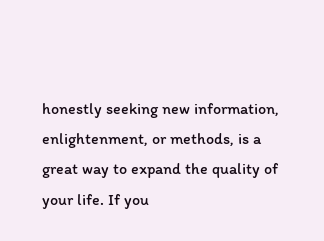honestly seeking new information, enlightenment, or methods, is a great way to expand the quality of your life. If you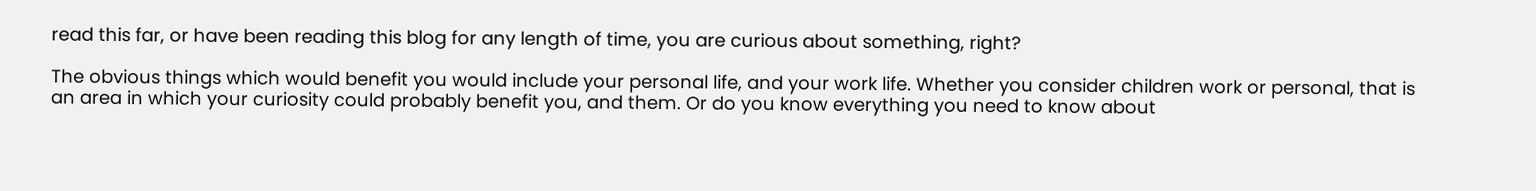read this far, or have been reading this blog for any length of time, you are curious about something, right?

The obvious things which would benefit you would include your personal life, and your work life. Whether you consider children work or personal, that is an area in which your curiosity could probably benefit you, and them. Or do you know everything you need to know about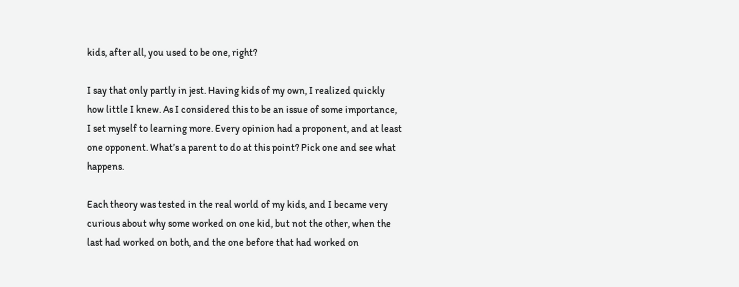kids, after all, you used to be one, right?

I say that only partly in jest. Having kids of my own, I realized quickly how little I knew. As I considered this to be an issue of some importance, I set myself to learning more. Every opinion had a proponent, and at least one opponent. What’s a parent to do at this point? Pick one and see what happens.

Each theory was tested in the real world of my kids, and I became very curious about why some worked on one kid, but not the other, when the last had worked on both, and the one before that had worked on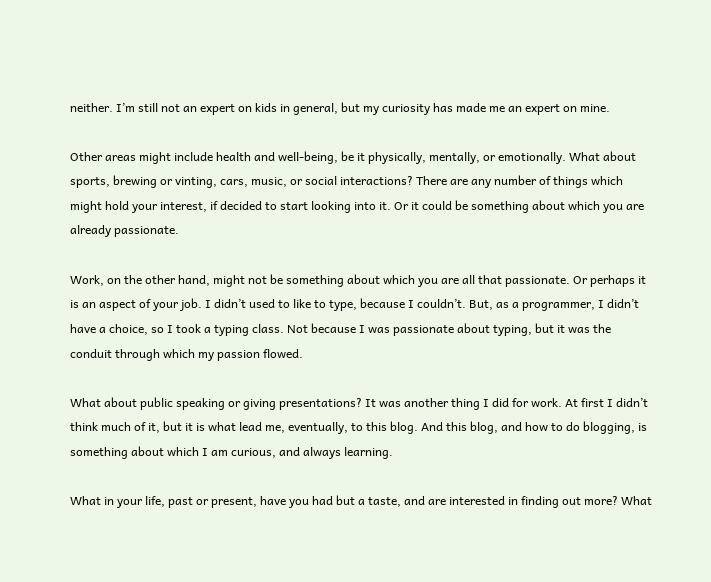neither. I’m still not an expert on kids in general, but my curiosity has made me an expert on mine.

Other areas might include health and well-being, be it physically, mentally, or emotionally. What about sports, brewing or vinting, cars, music, or social interactions? There are any number of things which might hold your interest, if decided to start looking into it. Or it could be something about which you are already passionate.

Work, on the other hand, might not be something about which you are all that passionate. Or perhaps it is an aspect of your job. I didn’t used to like to type, because I couldn’t. But, as a programmer, I didn’t have a choice, so I took a typing class. Not because I was passionate about typing, but it was the conduit through which my passion flowed.

What about public speaking or giving presentations? It was another thing I did for work. At first I didn’t think much of it, but it is what lead me, eventually, to this blog. And this blog, and how to do blogging, is something about which I am curious, and always learning.

What in your life, past or present, have you had but a taste, and are interested in finding out more? What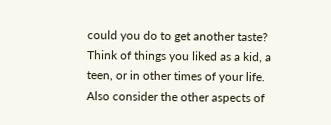could you do to get another taste? Think of things you liked as a kid, a teen, or in other times of your life. Also consider the other aspects of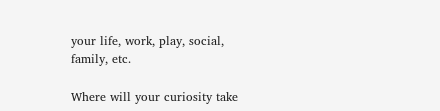your life, work, play, social, family, etc.

Where will your curiosity take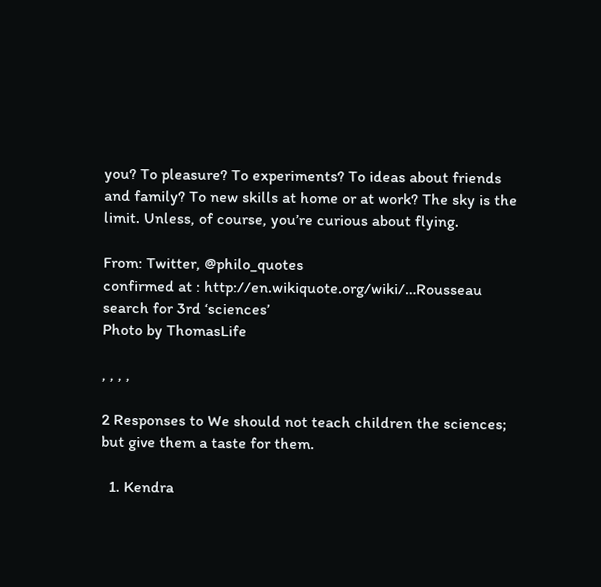you? To pleasure? To experiments? To ideas about friends and family? To new skills at home or at work? The sky is the limit. Unless, of course, you’re curious about flying.

From: Twitter, @philo_quotes
confirmed at : http://en.wikiquote.org/wiki/…Rousseau search for 3rd ‘sciences’
Photo by ThomasLife

, , , ,

2 Responses to We should not teach children the sciences; but give them a taste for them.

  1. Kendra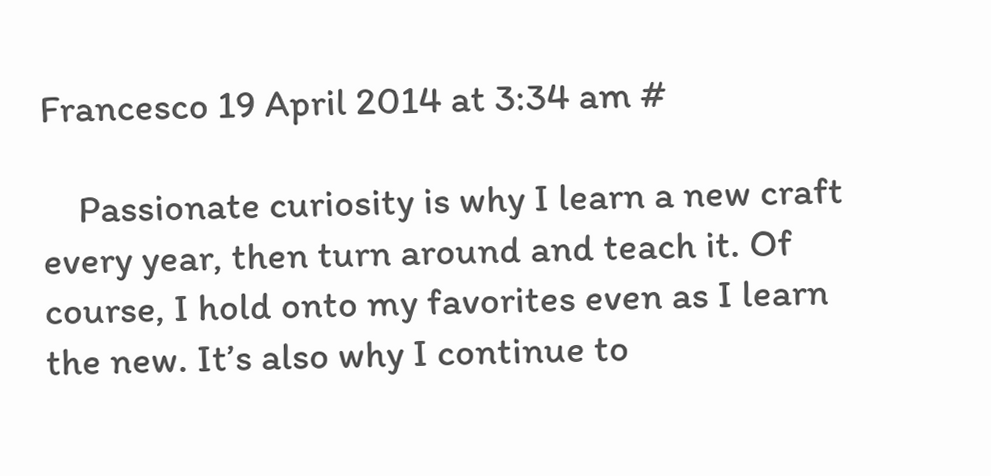Francesco 19 April 2014 at 3:34 am #

    Passionate curiosity is why I learn a new craft every year, then turn around and teach it. Of course, I hold onto my favorites even as I learn the new. It’s also why I continue to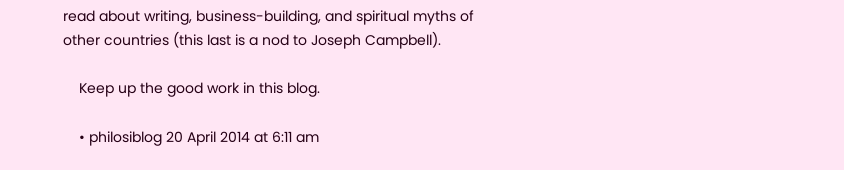read about writing, business-building, and spiritual myths of other countries (this last is a nod to Joseph Campbell).

    Keep up the good work in this blog.

    • philosiblog 20 April 2014 at 6:11 am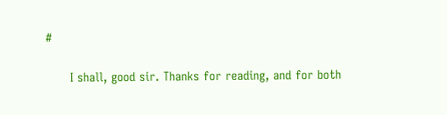#

      I shall, good sir. Thanks for reading, and for both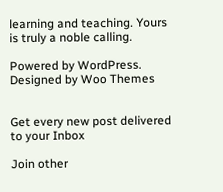learning and teaching. Yours is truly a noble calling.

Powered by WordPress. Designed by Woo Themes


Get every new post delivered to your Inbox

Join other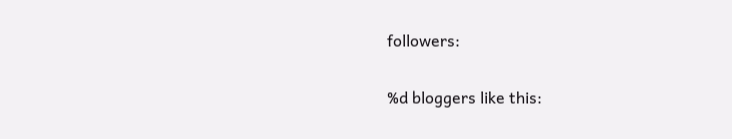followers:

%d bloggers like this: